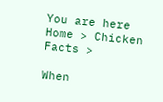You are here
Home > Chicken Facts >

When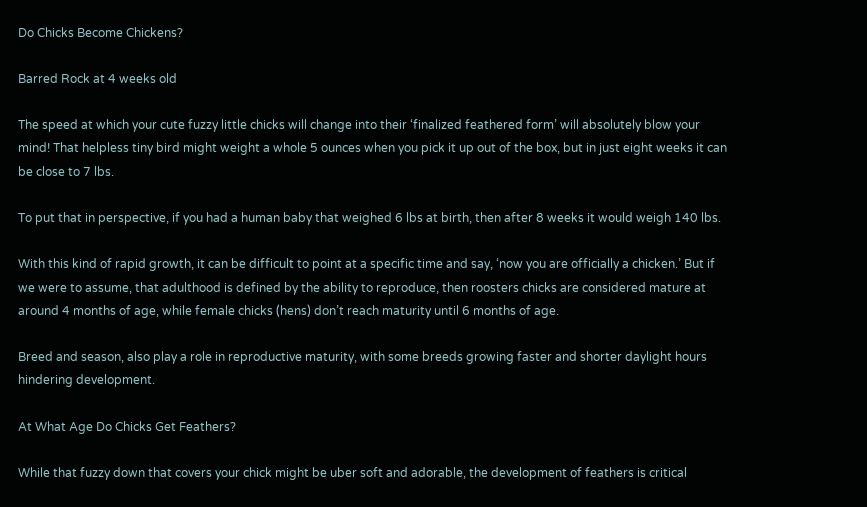Do Chicks Become Chickens?

Barred Rock at 4 weeks old

The speed at which your cute fuzzy little chicks will change into their ‘finalized feathered form’ will absolutely blow your mind! That helpless tiny bird might weight a whole 5 ounces when you pick it up out of the box, but in just eight weeks it can be close to 7 lbs.

To put that in perspective, if you had a human baby that weighed 6 lbs at birth, then after 8 weeks it would weigh 140 lbs.

With this kind of rapid growth, it can be difficult to point at a specific time and say, ‘now you are officially a chicken.’ But if we were to assume, that adulthood is defined by the ability to reproduce, then roosters chicks are considered mature at around 4 months of age, while female chicks (hens) don’t reach maturity until 6 months of age.

Breed and season, also play a role in reproductive maturity, with some breeds growing faster and shorter daylight hours hindering development.

At What Age Do Chicks Get Feathers?

While that fuzzy down that covers your chick might be uber soft and adorable, the development of feathers is critical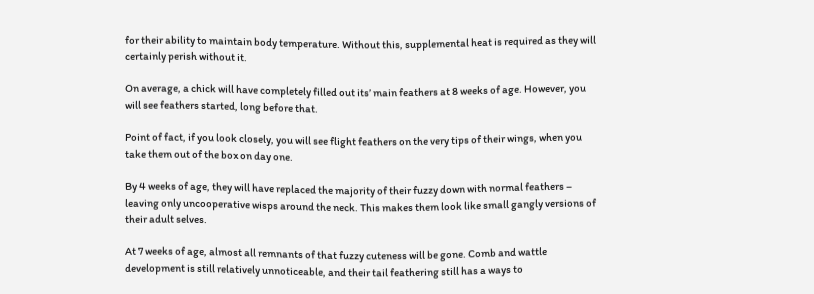for their ability to maintain body temperature. Without this, supplemental heat is required as they will certainly perish without it.

On average, a chick will have completely filled out its’ main feathers at 8 weeks of age. However, you will see feathers started, long before that.

Point of fact, if you look closely, you will see flight feathers on the very tips of their wings, when you take them out of the box on day one.

By 4 weeks of age, they will have replaced the majority of their fuzzy down with normal feathers – leaving only uncooperative wisps around the neck. This makes them look like small gangly versions of their adult selves.

At 7 weeks of age, almost all remnants of that fuzzy cuteness will be gone. Comb and wattle development is still relatively unnoticeable, and their tail feathering still has a ways to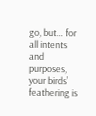go, but… for all intents and purposes, your birds’ feathering is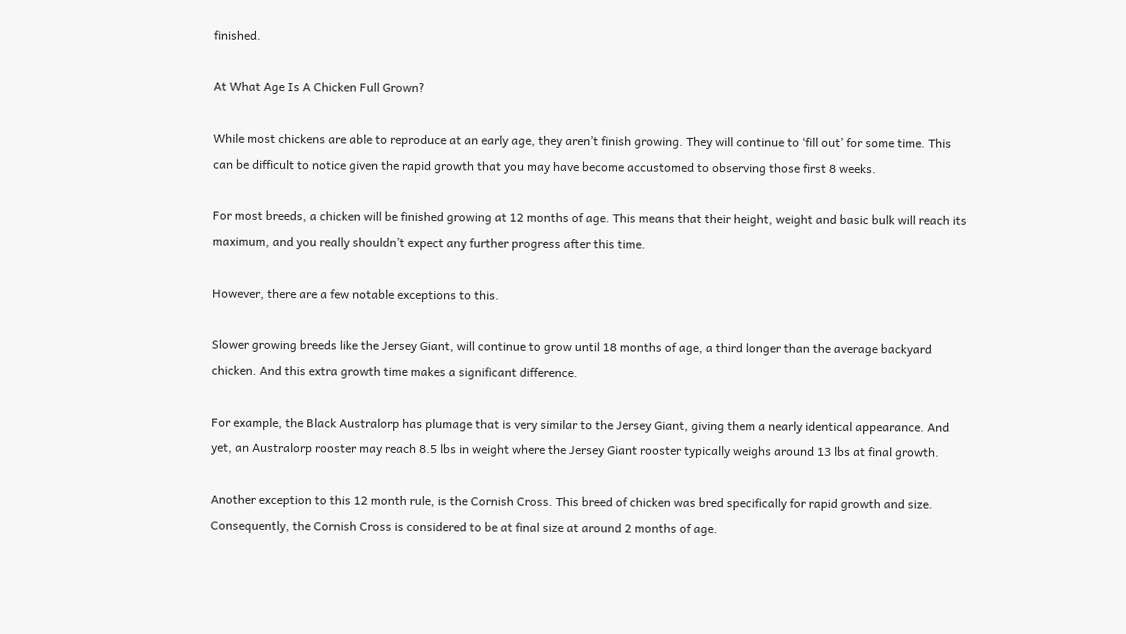finished.

At What Age Is A Chicken Full Grown?

While most chickens are able to reproduce at an early age, they aren’t finish growing. They will continue to ‘fill out’ for some time. This can be difficult to notice given the rapid growth that you may have become accustomed to observing those first 8 weeks.

For most breeds, a chicken will be finished growing at 12 months of age. This means that their height, weight and basic bulk will reach its maximum, and you really shouldn’t expect any further progress after this time.

However, there are a few notable exceptions to this.

Slower growing breeds like the Jersey Giant, will continue to grow until 18 months of age, a third longer than the average backyard chicken. And this extra growth time makes a significant difference.

For example, the Black Australorp has plumage that is very similar to the Jersey Giant, giving them a nearly identical appearance. And yet, an Australorp rooster may reach 8.5 lbs in weight where the Jersey Giant rooster typically weighs around 13 lbs at final growth.

Another exception to this 12 month rule, is the Cornish Cross. This breed of chicken was bred specifically for rapid growth and size. Consequently, the Cornish Cross is considered to be at final size at around 2 months of age.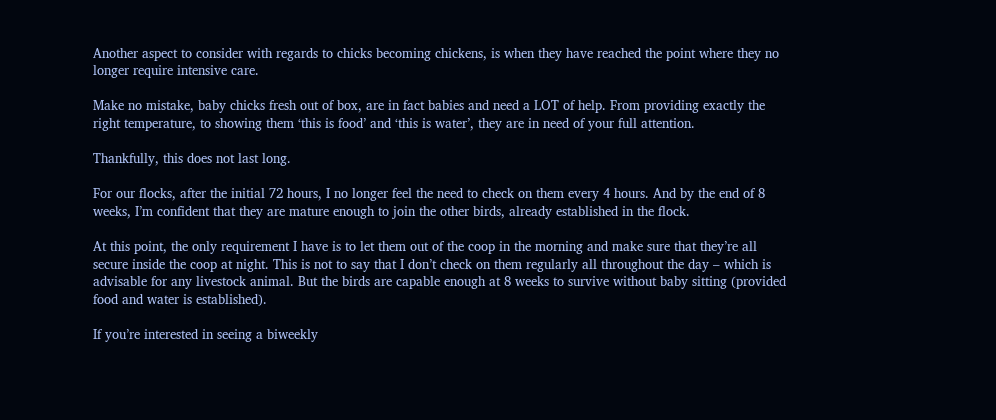Another aspect to consider with regards to chicks becoming chickens, is when they have reached the point where they no longer require intensive care.

Make no mistake, baby chicks fresh out of box, are in fact babies and need a LOT of help. From providing exactly the right temperature, to showing them ‘this is food’ and ‘this is water’, they are in need of your full attention.

Thankfully, this does not last long.

For our flocks, after the initial 72 hours, I no longer feel the need to check on them every 4 hours. And by the end of 8 weeks, I’m confident that they are mature enough to join the other birds, already established in the flock.

At this point, the only requirement I have is to let them out of the coop in the morning and make sure that they’re all secure inside the coop at night. This is not to say that I don’t check on them regularly all throughout the day – which is advisable for any livestock animal. But the birds are capable enough at 8 weeks to survive without baby sitting (provided food and water is established).

If you’re interested in seeing a biweekly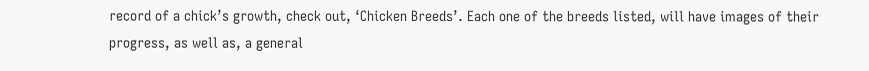record of a chick’s growth, check out, ‘Chicken Breeds’. Each one of the breeds listed, will have images of their progress, as well as, a general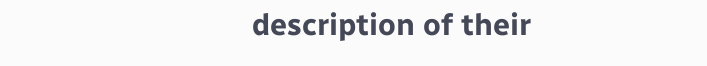description of their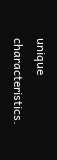unique characteristics.